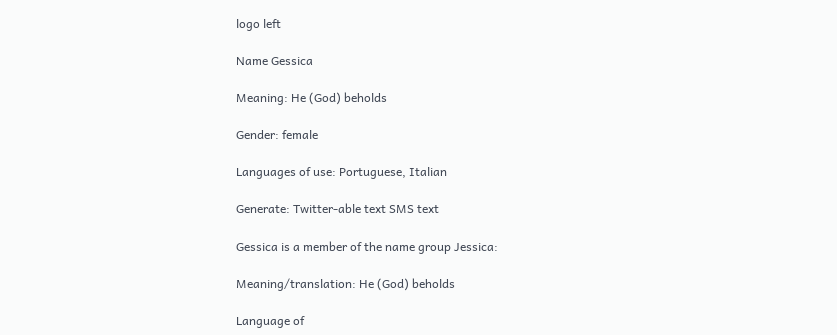logo left

Name Gessica

Meaning: He (God) beholds

Gender: female

Languages of use: Portuguese, Italian

Generate: Twitter-able text SMS text

Gessica is a member of the name group Jessica:

Meaning/translation: He (God) beholds

Language of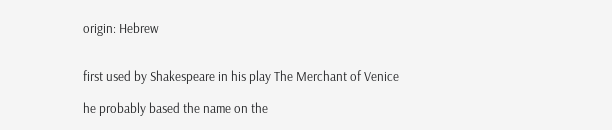origin: Hebrew


first used by Shakespeare in his play The Merchant of Venice

he probably based the name on the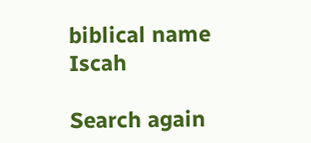biblical name Iscah

Search again